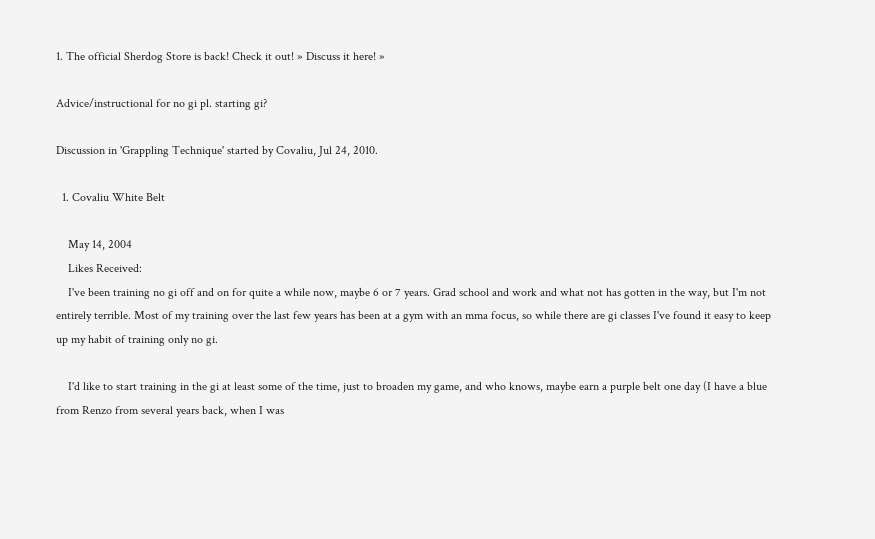1. The official Sherdog Store is back! Check it out! » Discuss it here! »

Advice/instructional for no gi pl. starting gi?

Discussion in 'Grappling Technique' started by Covaliu, Jul 24, 2010.

  1. Covaliu White Belt

    May 14, 2004
    Likes Received:
    I've been training no gi off and on for quite a while now, maybe 6 or 7 years. Grad school and work and what not has gotten in the way, but I'm not entirely terrible. Most of my training over the last few years has been at a gym with an mma focus, so while there are gi classes I've found it easy to keep up my habit of training only no gi.

    I'd like to start training in the gi at least some of the time, just to broaden my game, and who knows, maybe earn a purple belt one day (I have a blue from Renzo from several years back, when I was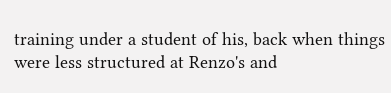training under a student of his, back when things were less structured at Renzo's and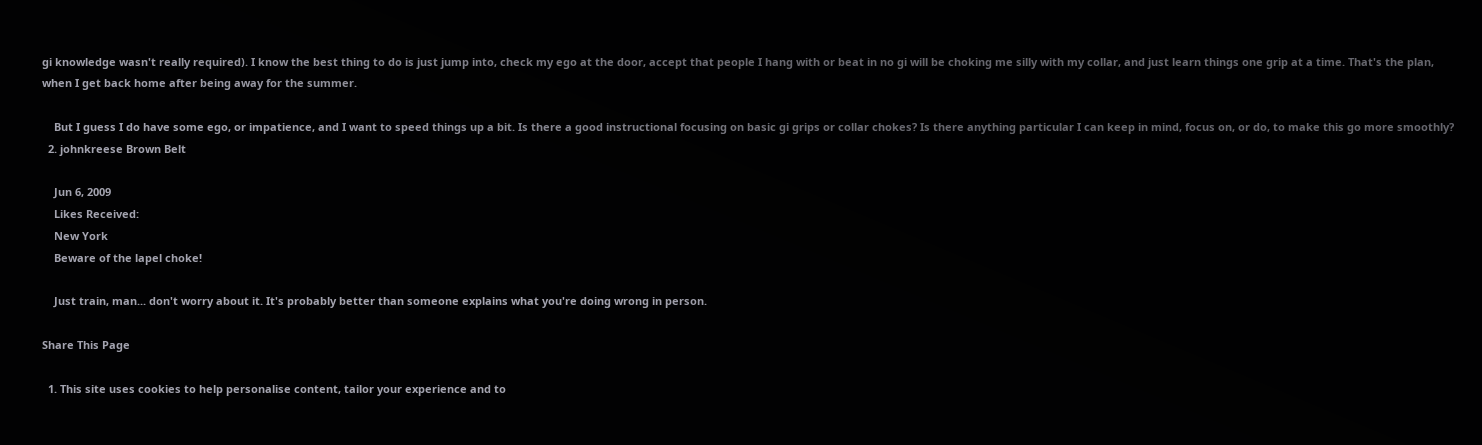gi knowledge wasn't really required). I know the best thing to do is just jump into, check my ego at the door, accept that people I hang with or beat in no gi will be choking me silly with my collar, and just learn things one grip at a time. That's the plan, when I get back home after being away for the summer.

    But I guess I do have some ego, or impatience, and I want to speed things up a bit. Is there a good instructional focusing on basic gi grips or collar chokes? Is there anything particular I can keep in mind, focus on, or do, to make this go more smoothly?
  2. johnkreese Brown Belt

    Jun 6, 2009
    Likes Received:
    New York
    Beware of the lapel choke!

    Just train, man... don't worry about it. It's probably better than someone explains what you're doing wrong in person.

Share This Page

  1. This site uses cookies to help personalise content, tailor your experience and to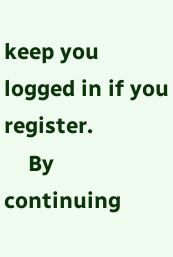keep you logged in if you register.
    By continuing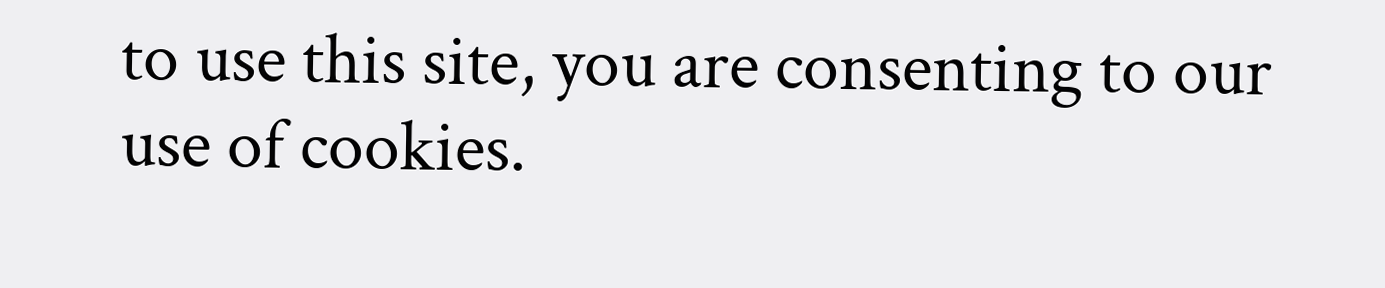to use this site, you are consenting to our use of cookies.